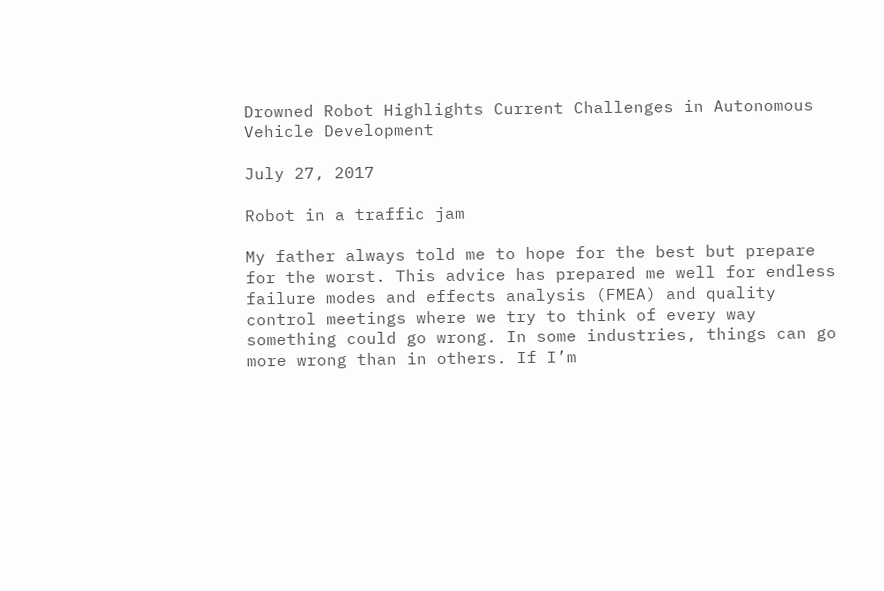Drowned Robot Highlights Current Challenges in Autonomous Vehicle Development

July 27, 2017

Robot in a traffic jam

My father always told me to hope for the best but prepare for the worst. This advice has prepared me well for endless failure modes and effects analysis (FMEA) and quality control meetings where we try to think of every way something could go wrong. In some industries, things can go more wrong than in others. If I’m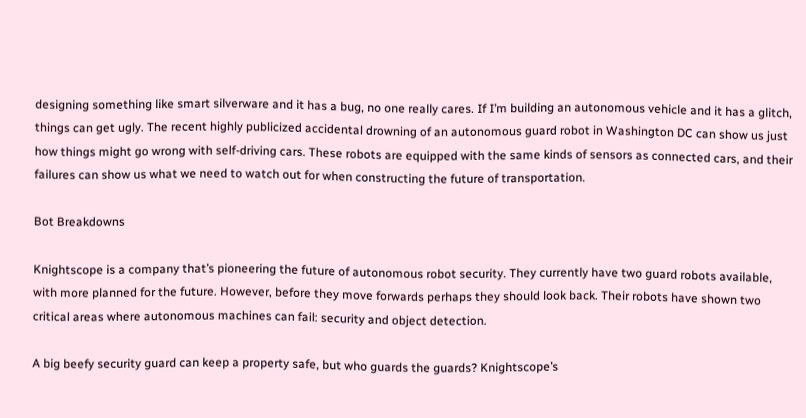designing something like smart silverware and it has a bug, no one really cares. If I’m building an autonomous vehicle and it has a glitch, things can get ugly. The recent highly publicized accidental drowning of an autonomous guard robot in Washington DC can show us just how things might go wrong with self-driving cars. These robots are equipped with the same kinds of sensors as connected cars, and their failures can show us what we need to watch out for when constructing the future of transportation.

Bot Breakdowns

Knightscope is a company that’s pioneering the future of autonomous robot security. They currently have two guard robots available, with more planned for the future. However, before they move forwards perhaps they should look back. Their robots have shown two critical areas where autonomous machines can fail: security and object detection.

A big beefy security guard can keep a property safe, but who guards the guards? Knightscope’s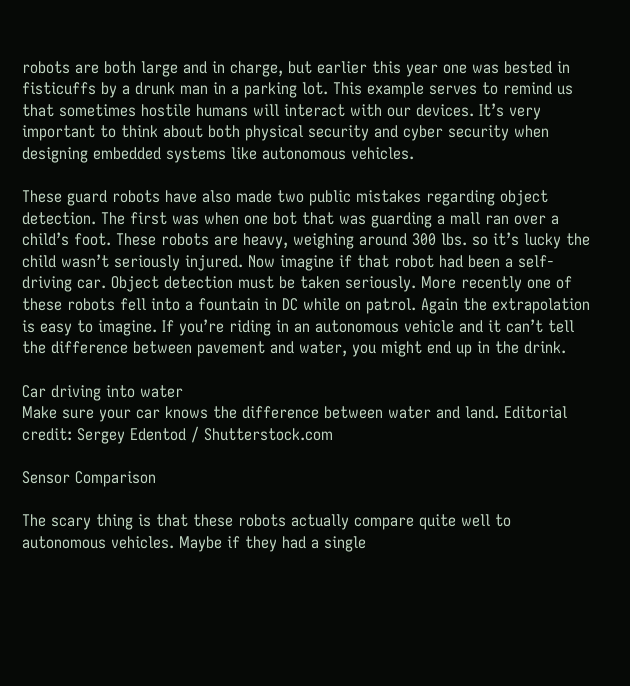robots are both large and in charge, but earlier this year one was bested in fisticuffs by a drunk man in a parking lot. This example serves to remind us that sometimes hostile humans will interact with our devices. It’s very important to think about both physical security and cyber security when designing embedded systems like autonomous vehicles.

These guard robots have also made two public mistakes regarding object detection. The first was when one bot that was guarding a mall ran over a child’s foot. These robots are heavy, weighing around 300 lbs. so it’s lucky the child wasn’t seriously injured. Now imagine if that robot had been a self-driving car. Object detection must be taken seriously. More recently one of these robots fell into a fountain in DC while on patrol. Again the extrapolation is easy to imagine. If you’re riding in an autonomous vehicle and it can’t tell the difference between pavement and water, you might end up in the drink.

Car driving into water
Make sure your car knows the difference between water and land. Editorial credit: Sergey Edentod / Shutterstock.com

Sensor Comparison

The scary thing is that these robots actually compare quite well to autonomous vehicles. Maybe if they had a single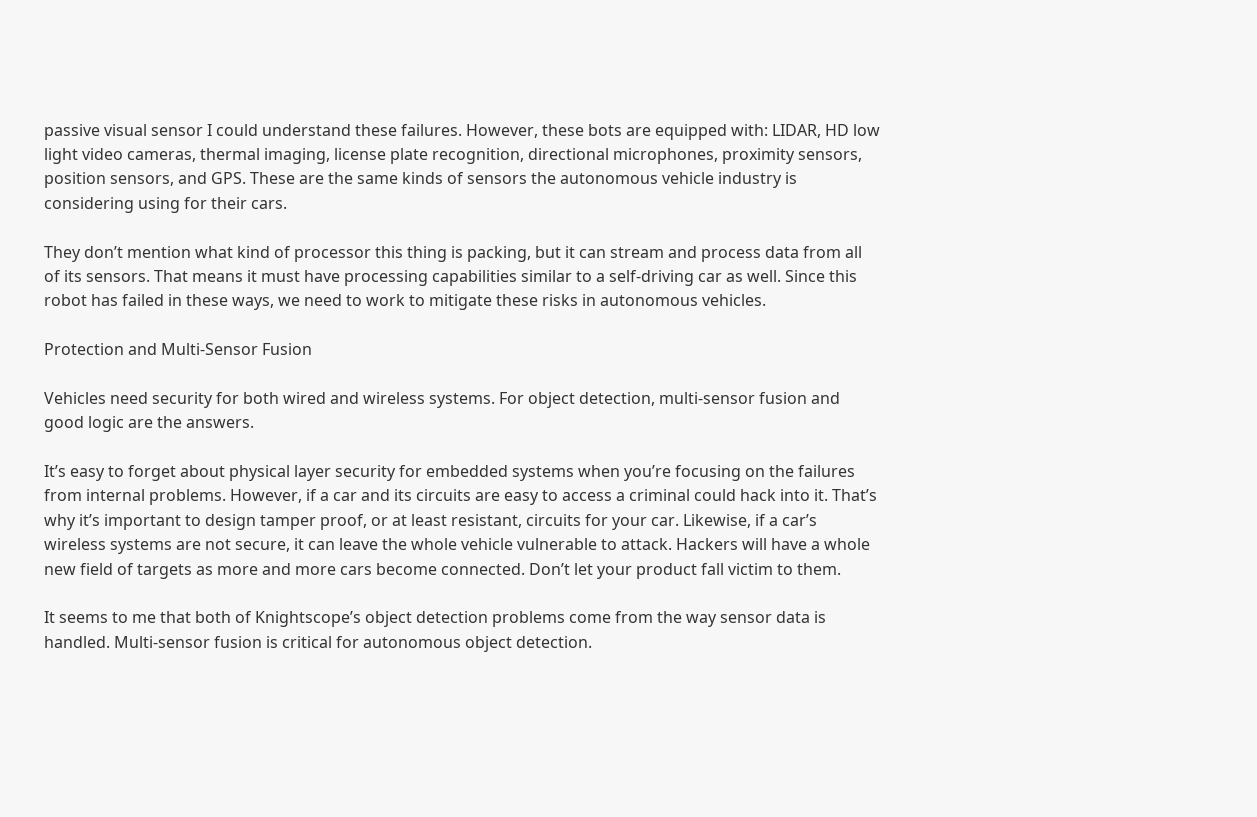passive visual sensor I could understand these failures. However, these bots are equipped with: LIDAR, HD low light video cameras, thermal imaging, license plate recognition, directional microphones, proximity sensors, position sensors, and GPS. These are the same kinds of sensors the autonomous vehicle industry is considering using for their cars.

They don’t mention what kind of processor this thing is packing, but it can stream and process data from all of its sensors. That means it must have processing capabilities similar to a self-driving car as well. Since this robot has failed in these ways, we need to work to mitigate these risks in autonomous vehicles.

Protection and Multi-Sensor Fusion

Vehicles need security for both wired and wireless systems. For object detection, multi-sensor fusion and good logic are the answers.

It’s easy to forget about physical layer security for embedded systems when you’re focusing on the failures from internal problems. However, if a car and its circuits are easy to access a criminal could hack into it. That’s why it’s important to design tamper proof, or at least resistant, circuits for your car. Likewise, if a car’s wireless systems are not secure, it can leave the whole vehicle vulnerable to attack. Hackers will have a whole new field of targets as more and more cars become connected. Don’t let your product fall victim to them.

It seems to me that both of Knightscope’s object detection problems come from the way sensor data is handled. Multi-sensor fusion is critical for autonomous object detection.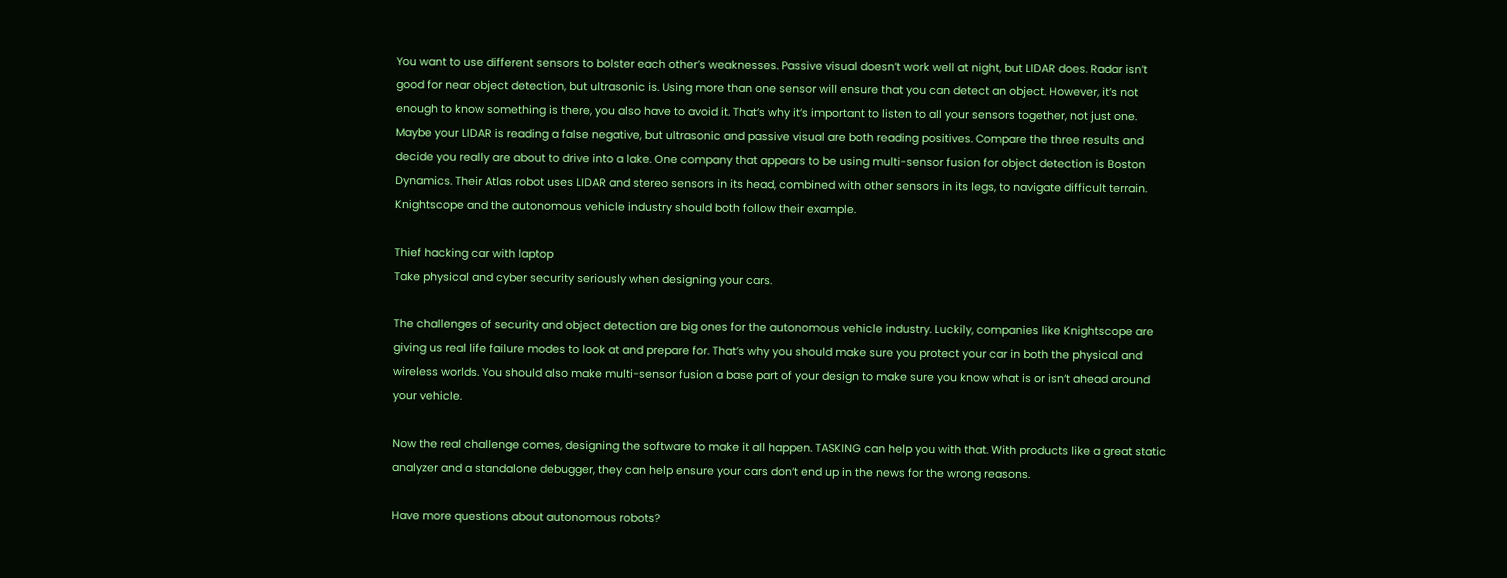You want to use different sensors to bolster each other’s weaknesses. Passive visual doesn’t work well at night, but LIDAR does. Radar isn’t good for near object detection, but ultrasonic is. Using more than one sensor will ensure that you can detect an object. However, it’s not enough to know something is there, you also have to avoid it. That’s why it’s important to listen to all your sensors together, not just one. Maybe your LIDAR is reading a false negative, but ultrasonic and passive visual are both reading positives. Compare the three results and decide you really are about to drive into a lake. One company that appears to be using multi-sensor fusion for object detection is Boston Dynamics. Their Atlas robot uses LIDAR and stereo sensors in its head, combined with other sensors in its legs, to navigate difficult terrain. Knightscope and the autonomous vehicle industry should both follow their example.

Thief hacking car with laptop
Take physical and cyber security seriously when designing your cars.

The challenges of security and object detection are big ones for the autonomous vehicle industry. Luckily, companies like Knightscope are giving us real life failure modes to look at and prepare for. That’s why you should make sure you protect your car in both the physical and wireless worlds. You should also make multi-sensor fusion a base part of your design to make sure you know what is or isn’t ahead around your vehicle.

Now the real challenge comes, designing the software to make it all happen. TASKING can help you with that. With products like a great static analyzer and a standalone debugger, they can help ensure your cars don’t end up in the news for the wrong reasons.

Have more questions about autonomous robots?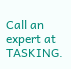Call an expert at TASKING.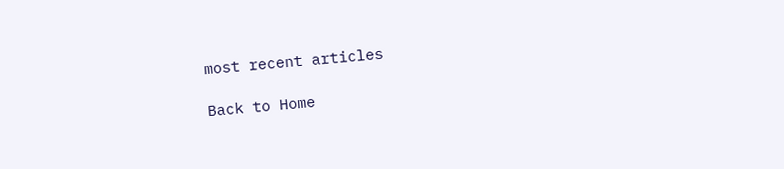most recent articles

Back to Home